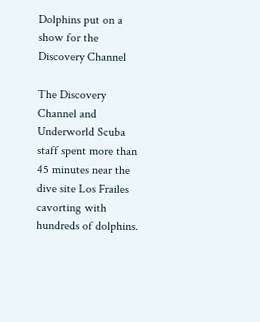Dolphins put on a show for the Discovery Channel

The Discovery Channel and Underworld Scuba staff spent more than 45 minutes near the dive site Los Frailes cavorting with hundreds of dolphins.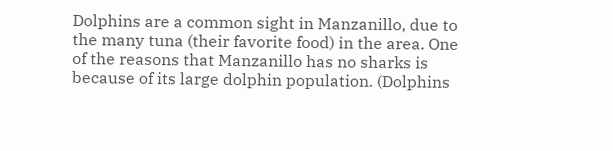Dolphins are a common sight in Manzanillo, due to the many tuna (their favorite food) in the area. One of the reasons that Manzanillo has no sharks is because of its large dolphin population. (Dolphins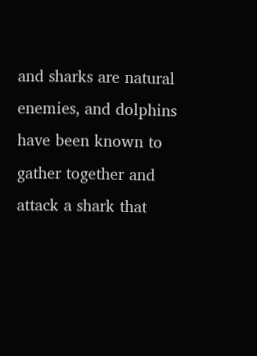and sharks are natural enemies, and dolphins have been known to gather together and attack a shark that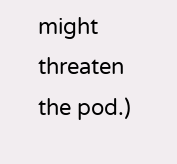might threaten the pod.)